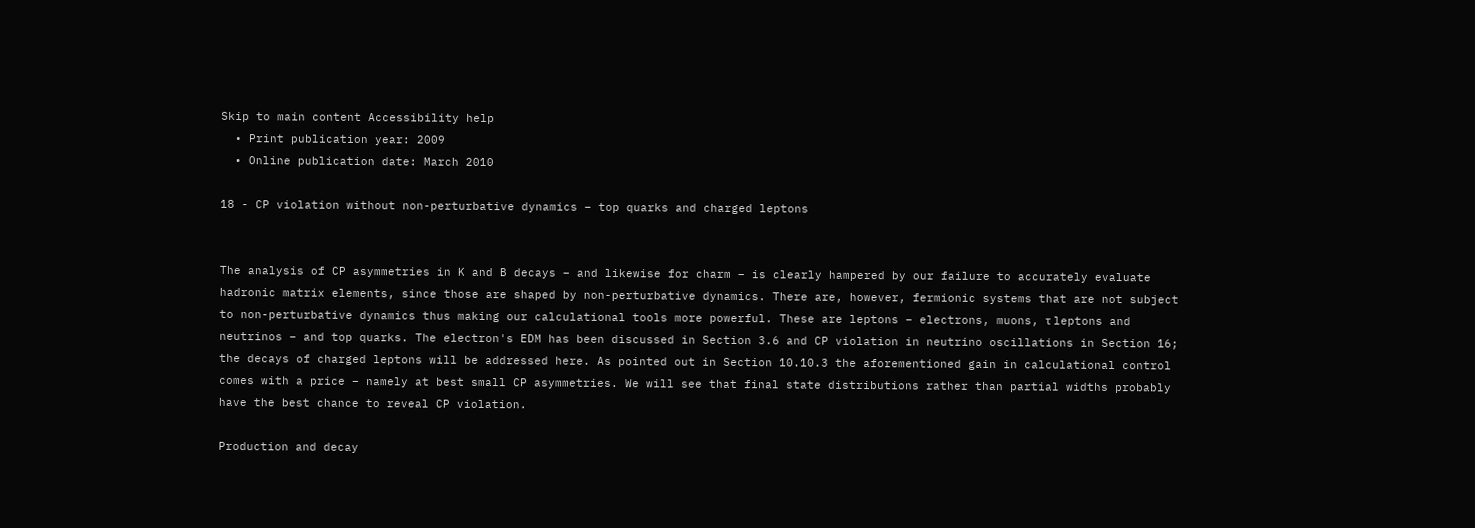Skip to main content Accessibility help
  • Print publication year: 2009
  • Online publication date: March 2010

18 - CP violation without non-perturbative dynamics – top quarks and charged leptons


The analysis of CP asymmetries in K and B decays – and likewise for charm – is clearly hampered by our failure to accurately evaluate hadronic matrix elements, since those are shaped by non-perturbative dynamics. There are, however, fermionic systems that are not subject to non-perturbative dynamics thus making our calculational tools more powerful. These are leptons – electrons, muons, τ leptons and neutrinos – and top quarks. The electron's EDM has been discussed in Section 3.6 and CP violation in neutrino oscillations in Section 16; the decays of charged leptons will be addressed here. As pointed out in Section 10.10.3 the aforementioned gain in calculational control comes with a price – namely at best small CP asymmetries. We will see that final state distributions rather than partial widths probably have the best chance to reveal CP violation.

Production and decay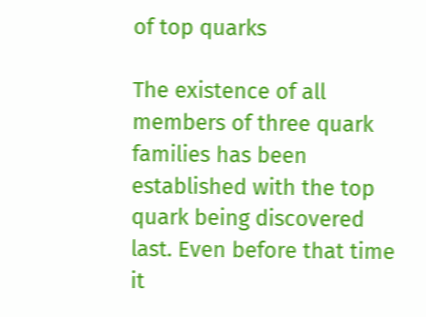of top quarks

The existence of all members of three quark families has been established with the top quark being discovered last. Even before that time it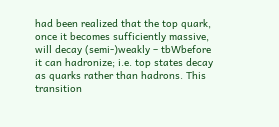had been realized that the top quark, once it becomes sufficiently massive, will decay (semi-)weakly – tbWbefore it can hadronize; i.e. top states decay as quarks rather than hadrons. This transition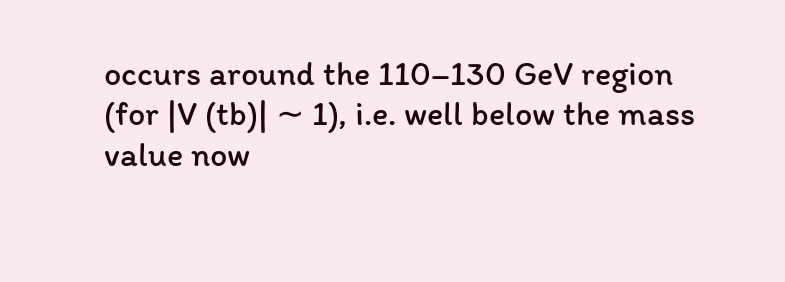occurs around the 110–130 GeV region (for |V (tb)| ∼ 1), i.e. well below the mass value now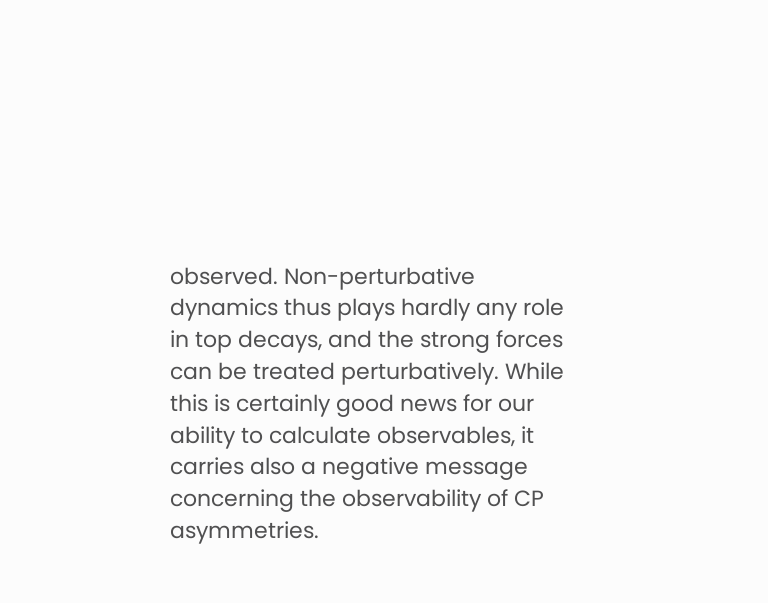observed. Non-perturbative dynamics thus plays hardly any role in top decays, and the strong forces can be treated perturbatively. While this is certainly good news for our ability to calculate observables, it carries also a negative message concerning the observability of CP asymmetries.